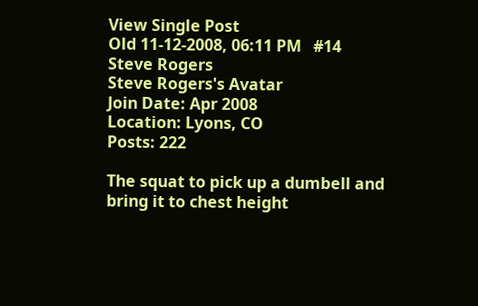View Single Post
Old 11-12-2008, 06:11 PM   #14
Steve Rogers
Steve Rogers's Avatar
Join Date: Apr 2008
Location: Lyons, CO
Posts: 222

The squat to pick up a dumbell and bring it to chest height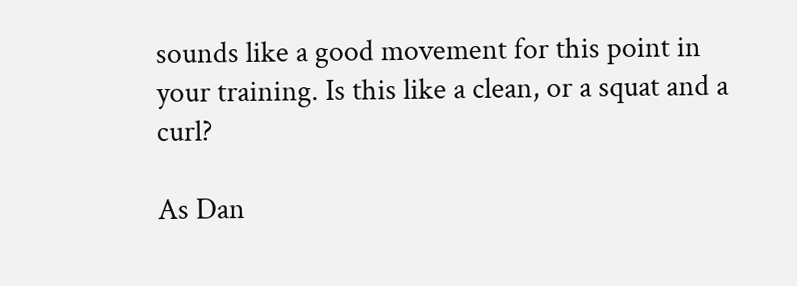sounds like a good movement for this point in your training. Is this like a clean, or a squat and a curl?

As Dan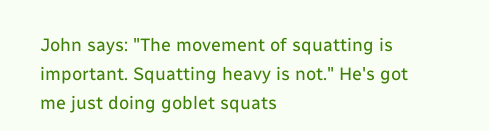John says: "The movement of squatting is important. Squatting heavy is not." He's got me just doing goblet squats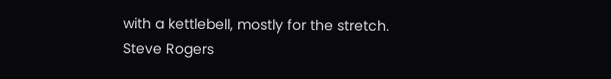with a kettlebell, mostly for the stretch.
Steve Rogers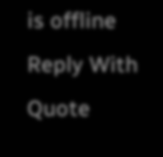is offline   Reply With Quote